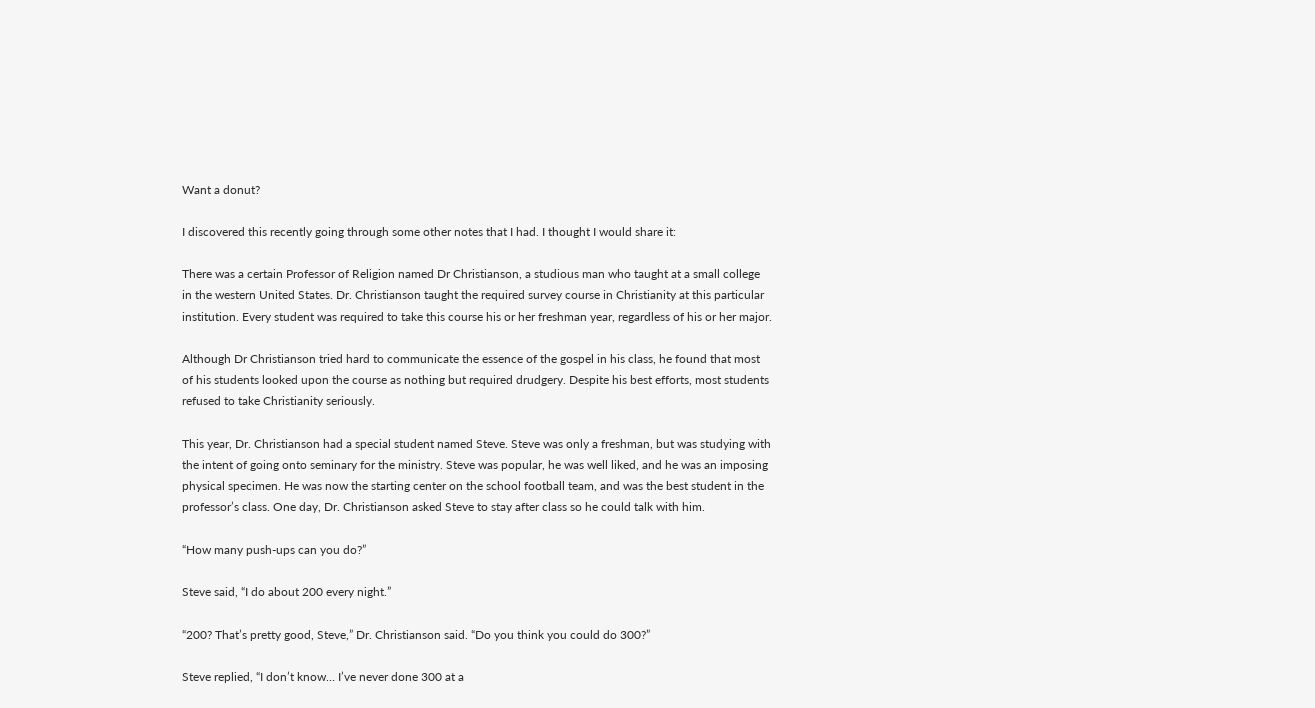Want a donut?

I discovered this recently going through some other notes that I had. I thought I would share it:

There was a certain Professor of Religion named Dr Christianson, a studious man who taught at a small college in the western United States. Dr. Christianson taught the required survey course in Christianity at this particular institution. Every student was required to take this course his or her freshman year, regardless of his or her major.

Although Dr Christianson tried hard to communicate the essence of the gospel in his class, he found that most of his students looked upon the course as nothing but required drudgery. Despite his best efforts, most students refused to take Christianity seriously.

This year, Dr. Christianson had a special student named Steve. Steve was only a freshman, but was studying with the intent of going onto seminary for the ministry. Steve was popular, he was well liked, and he was an imposing physical specimen. He was now the starting center on the school football team, and was the best student in the professor’s class. One day, Dr. Christianson asked Steve to stay after class so he could talk with him.

“How many push-ups can you do?”

Steve said, “I do about 200 every night.”

“200? That’s pretty good, Steve,” Dr. Christianson said. “Do you think you could do 300?”

Steve replied, “I don’t know… I’ve never done 300 at a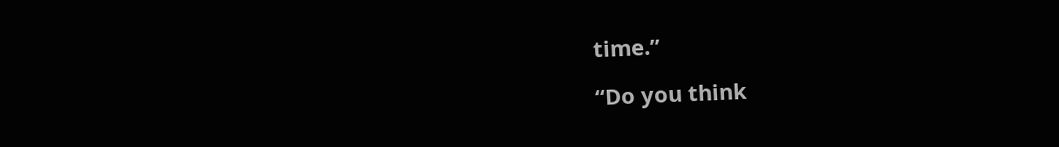time.”

“Do you think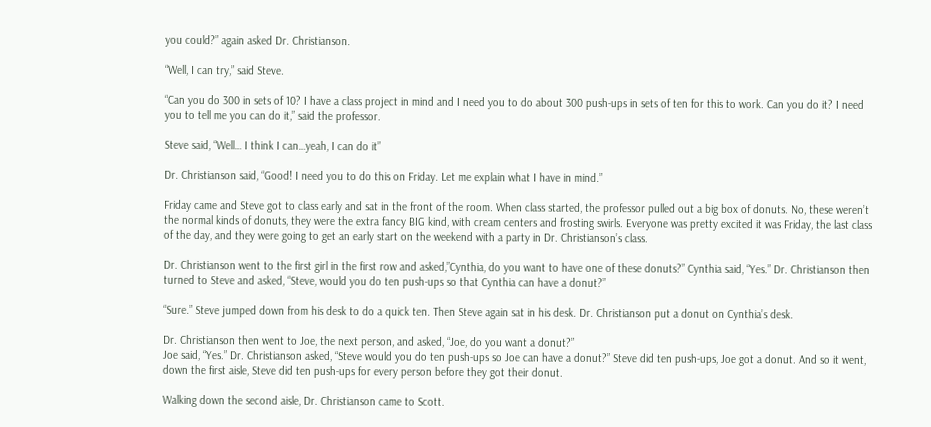you could?” again asked Dr. Christianson.

“Well, I can try,” said Steve.

“Can you do 300 in sets of 10? I have a class project in mind and I need you to do about 300 push-ups in sets of ten for this to work. Can you do it? I need you to tell me you can do it,” said the professor.

Steve said, “Well… I think I can…yeah, I can do it”

Dr. Christianson said, “Good! I need you to do this on Friday. Let me explain what I have in mind.”

Friday came and Steve got to class early and sat in the front of the room. When class started, the professor pulled out a big box of donuts. No, these weren’t the normal kinds of donuts, they were the extra fancy BIG kind, with cream centers and frosting swirls. Everyone was pretty excited it was Friday, the last class of the day, and they were going to get an early start on the weekend with a party in Dr. Christianson’s class.

Dr. Christianson went to the first girl in the first row and asked,”Cynthia, do you want to have one of these donuts?” Cynthia said, “Yes.” Dr. Christianson then turned to Steve and asked, “Steve, would you do ten push-ups so that Cynthia can have a donut?”

“Sure.” Steve jumped down from his desk to do a quick ten. Then Steve again sat in his desk. Dr. Christianson put a donut on Cynthia’s desk.

Dr. Christianson then went to Joe, the next person, and asked, “Joe, do you want a donut?”
Joe said, “Yes.” Dr. Christianson asked, “Steve would you do ten push-ups so Joe can have a donut?” Steve did ten push-ups, Joe got a donut. And so it went, down the first aisle, Steve did ten push-ups for every person before they got their donut.

Walking down the second aisle, Dr. Christianson came to Scott.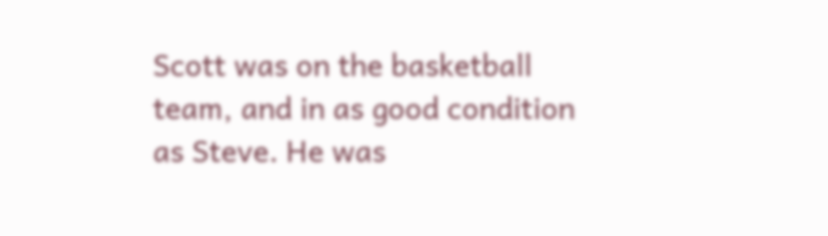Scott was on the basketball team, and in as good condition as Steve. He was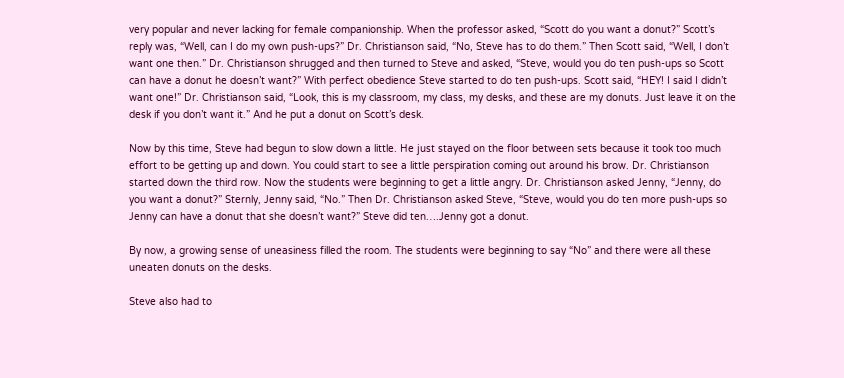very popular and never lacking for female companionship. When the professor asked, “Scott do you want a donut?” Scott’s reply was, “Well, can I do my own push-ups?” Dr. Christianson said, “No, Steve has to do them.” Then Scott said, “Well, I don’t want one then.” Dr. Christianson shrugged and then turned to Steve and asked, “Steve, would you do ten push-ups so Scott can have a donut he doesn’t want?” With perfect obedience Steve started to do ten push-ups. Scott said, “HEY! I said I didn’t want one!” Dr. Christianson said, “Look, this is my classroom, my class, my desks, and these are my donuts. Just leave it on the desk if you don’t want it.” And he put a donut on Scott’s desk.

Now by this time, Steve had begun to slow down a little. He just stayed on the floor between sets because it took too much effort to be getting up and down. You could start to see a little perspiration coming out around his brow. Dr. Christianson started down the third row. Now the students were beginning to get a little angry. Dr. Christianson asked Jenny, “Jenny, do you want a donut?” Sternly, Jenny said, “No.” Then Dr. Christianson asked Steve, “Steve, would you do ten more push-ups so Jenny can have a donut that she doesn’t want?” Steve did ten….Jenny got a donut.

By now, a growing sense of uneasiness filled the room. The students were beginning to say “No” and there were all these uneaten donuts on the desks.

Steve also had to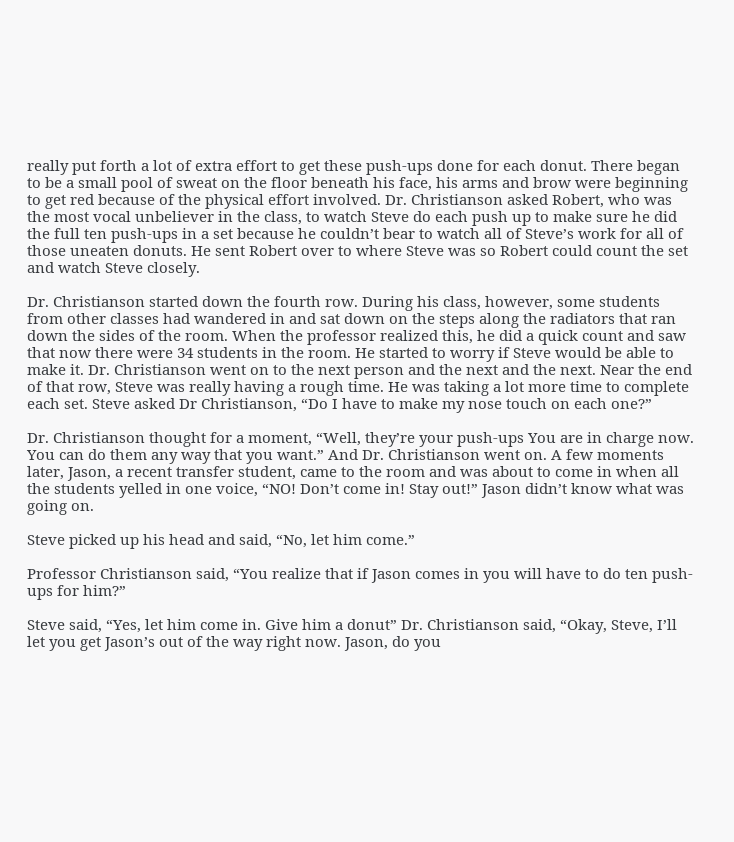really put forth a lot of extra effort to get these push-ups done for each donut. There began to be a small pool of sweat on the floor beneath his face, his arms and brow were beginning to get red because of the physical effort involved. Dr. Christianson asked Robert, who was the most vocal unbeliever in the class, to watch Steve do each push up to make sure he did the full ten push-ups in a set because he couldn’t bear to watch all of Steve’s work for all of those uneaten donuts. He sent Robert over to where Steve was so Robert could count the set and watch Steve closely.

Dr. Christianson started down the fourth row. During his class, however, some students from other classes had wandered in and sat down on the steps along the radiators that ran down the sides of the room. When the professor realized this, he did a quick count and saw that now there were 34 students in the room. He started to worry if Steve would be able to make it. Dr. Christianson went on to the next person and the next and the next. Near the end of that row, Steve was really having a rough time. He was taking a lot more time to complete each set. Steve asked Dr Christianson, “Do I have to make my nose touch on each one?”

Dr. Christianson thought for a moment, “Well, they’re your push-ups You are in charge now. You can do them any way that you want.” And Dr. Christianson went on. A few moments later, Jason, a recent transfer student, came to the room and was about to come in when all the students yelled in one voice, “NO! Don’t come in! Stay out!” Jason didn’t know what was going on.

Steve picked up his head and said, “No, let him come.”

Professor Christianson said, “You realize that if Jason comes in you will have to do ten push-ups for him?”

Steve said, “Yes, let him come in. Give him a donut” Dr. Christianson said, “Okay, Steve, I’ll let you get Jason’s out of the way right now. Jason, do you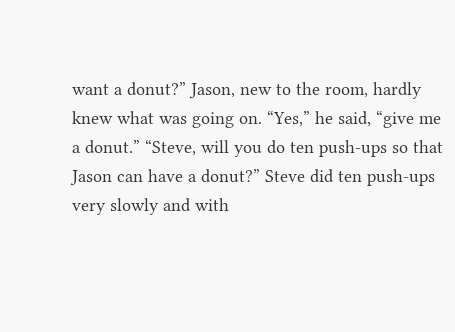want a donut?” Jason, new to the room, hardly knew what was going on. “Yes,” he said, “give me a donut.” “Steve, will you do ten push-ups so that Jason can have a donut?” Steve did ten push-ups very slowly and with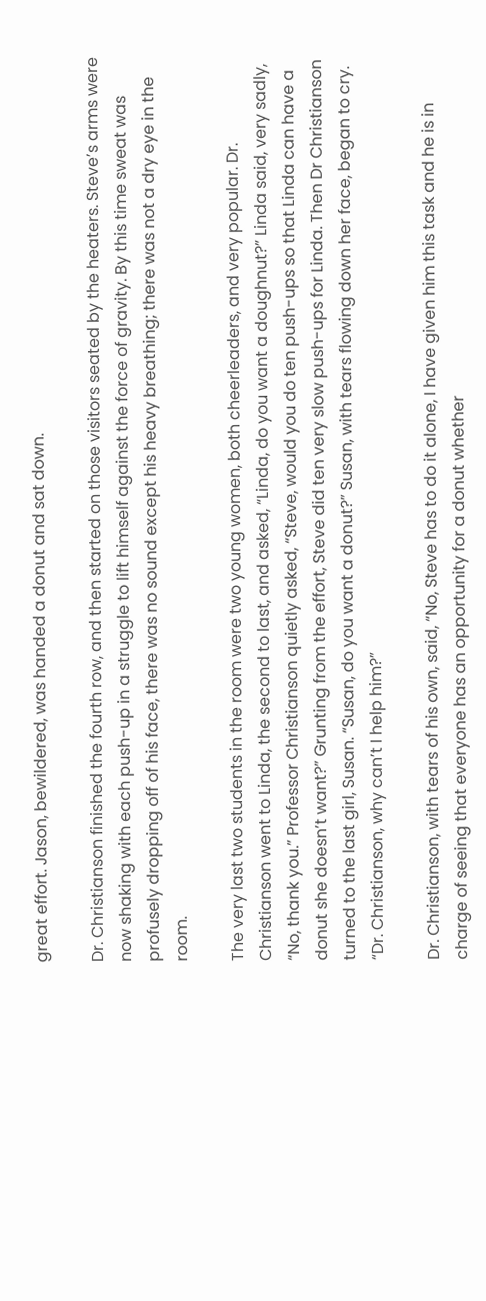great effort. Jason, bewildered, was handed a donut and sat down.

Dr. Christianson finished the fourth row, and then started on those visitors seated by the heaters. Steve’s arms were now shaking with each push-up in a struggle to lift himself against the force of gravity. By this time sweat was profusely dropping off of his face, there was no sound except his heavy breathing; there was not a dry eye in the room.

The very last two students in the room were two young women, both cheerleaders, and very popular. Dr. Christianson went to Linda, the second to last, and asked, “Linda, do you want a doughnut?” Linda said, very sadly, “No, thank you.” Professor Christianson quietly asked, “Steve, would you do ten push-ups so that Linda can have a donut she doesn’t want?” Grunting from the effort, Steve did ten very slow push-ups for Linda. Then Dr Christianson turned to the last girl, Susan. “Susan, do you want a donut?” Susan, with tears flowing down her face, began to cry. “Dr. Christianson, why can’t I help him?”

Dr. Christianson, with tears of his own, said, “No, Steve has to do it alone, I have given him this task and he is in charge of seeing that everyone has an opportunity for a donut whether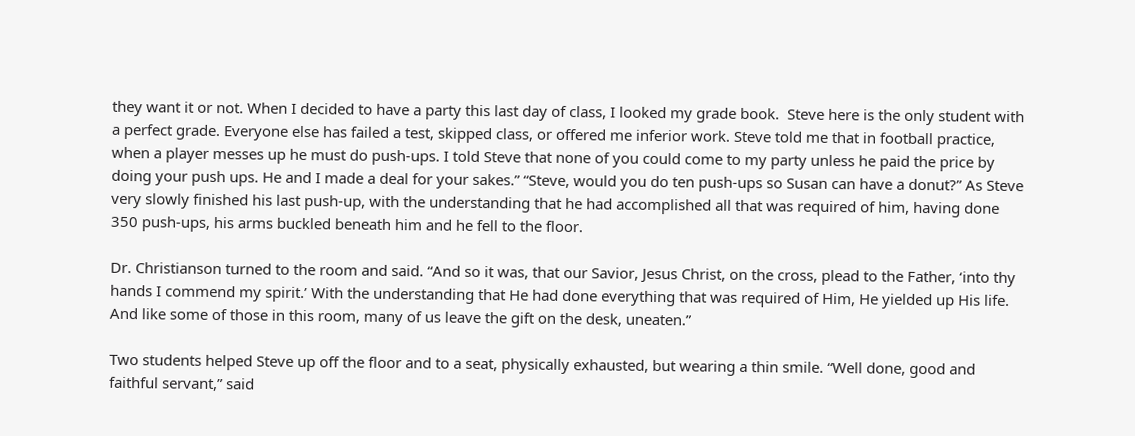they want it or not. When I decided to have a party this last day of class, I looked my grade book.  Steve here is the only student with a perfect grade. Everyone else has failed a test, skipped class, or offered me inferior work. Steve told me that in football practice, when a player messes up he must do push-ups. I told Steve that none of you could come to my party unless he paid the price by doing your push ups. He and I made a deal for your sakes.” “Steve, would you do ten push-ups so Susan can have a donut?” As Steve very slowly finished his last push-up, with the understanding that he had accomplished all that was required of him, having done 350 push-ups, his arms buckled beneath him and he fell to the floor.

Dr. Christianson turned to the room and said. “And so it was, that our Savior, Jesus Christ, on the cross, plead to the Father, ‘into thy hands I commend my spirit.’ With the understanding that He had done everything that was required of Him, He yielded up His life. And like some of those in this room, many of us leave the gift on the desk, uneaten.”

Two students helped Steve up off the floor and to a seat, physically exhausted, but wearing a thin smile. “Well done, good and faithful servant,” said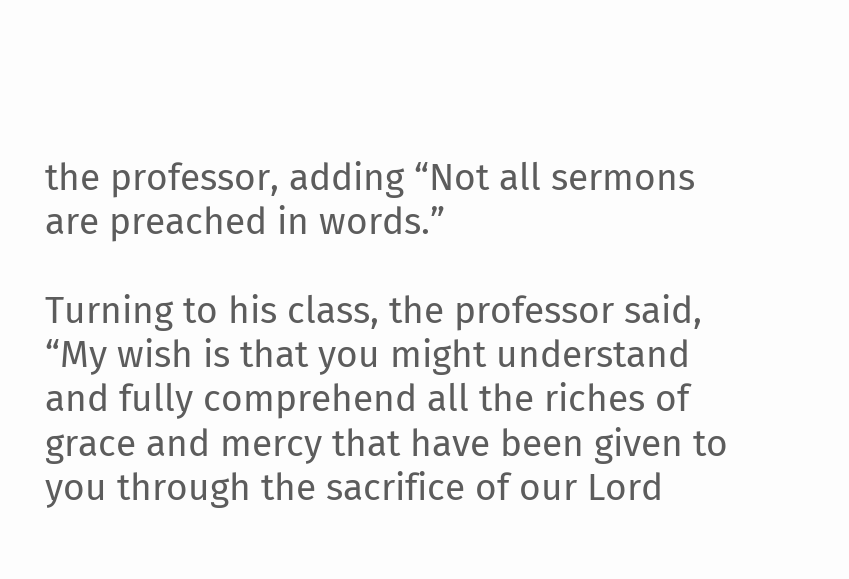the professor, adding “Not all sermons are preached in words.”

Turning to his class, the professor said, “My wish is that you might understand and fully comprehend all the riches of grace and mercy that have been given to you through the sacrifice of our Lord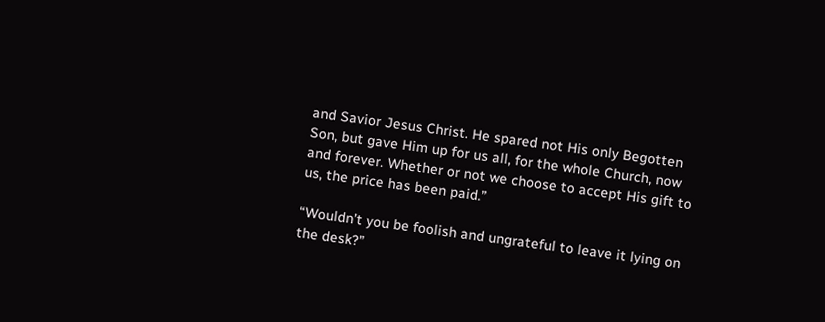and Savior Jesus Christ. He spared not His only Begotten Son, but gave Him up for us all, for the whole Church, now and forever. Whether or not we choose to accept His gift to us, the price has been paid.”

“Wouldn’t you be foolish and ungrateful to leave it lying on the desk?”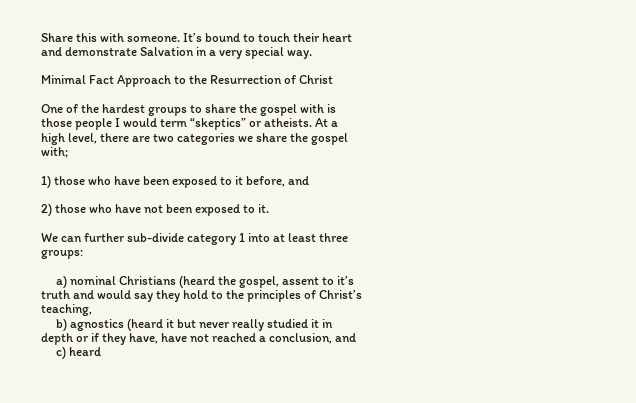Share this with someone. It’s bound to touch their heart and demonstrate Salvation in a very special way.

Minimal Fact Approach to the Resurrection of Christ

One of the hardest groups to share the gospel with is those people I would term “skeptics” or atheists. At a high level, there are two categories we share the gospel with;

1) those who have been exposed to it before, and

2) those who have not been exposed to it.

We can further sub-divide category 1 into at least three groups:

     a) nominal Christians (heard the gospel, assent to it’s truth and would say they hold to the principles of Christ’s teaching,
     b) agnostics (heard it but never really studied it in depth or if they have, have not reached a conclusion, and
     c) heard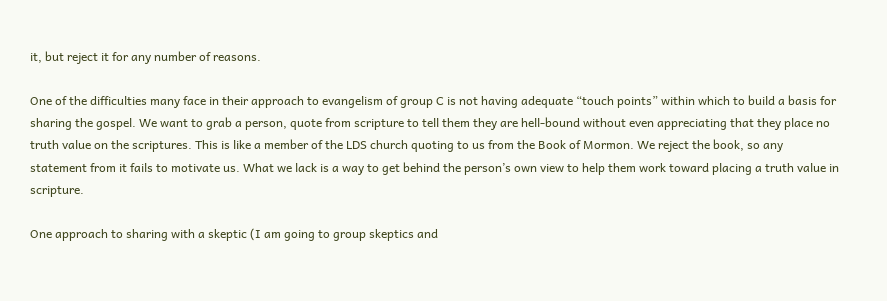it, but reject it for any number of reasons.

One of the difficulties many face in their approach to evangelism of group C is not having adequate “touch points” within which to build a basis for sharing the gospel. We want to grab a person, quote from scripture to tell them they are hell-bound without even appreciating that they place no truth value on the scriptures. This is like a member of the LDS church quoting to us from the Book of Mormon. We reject the book, so any statement from it fails to motivate us. What we lack is a way to get behind the person’s own view to help them work toward placing a truth value in scripture.

One approach to sharing with a skeptic (I am going to group skeptics and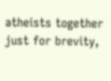atheists together just for brevity,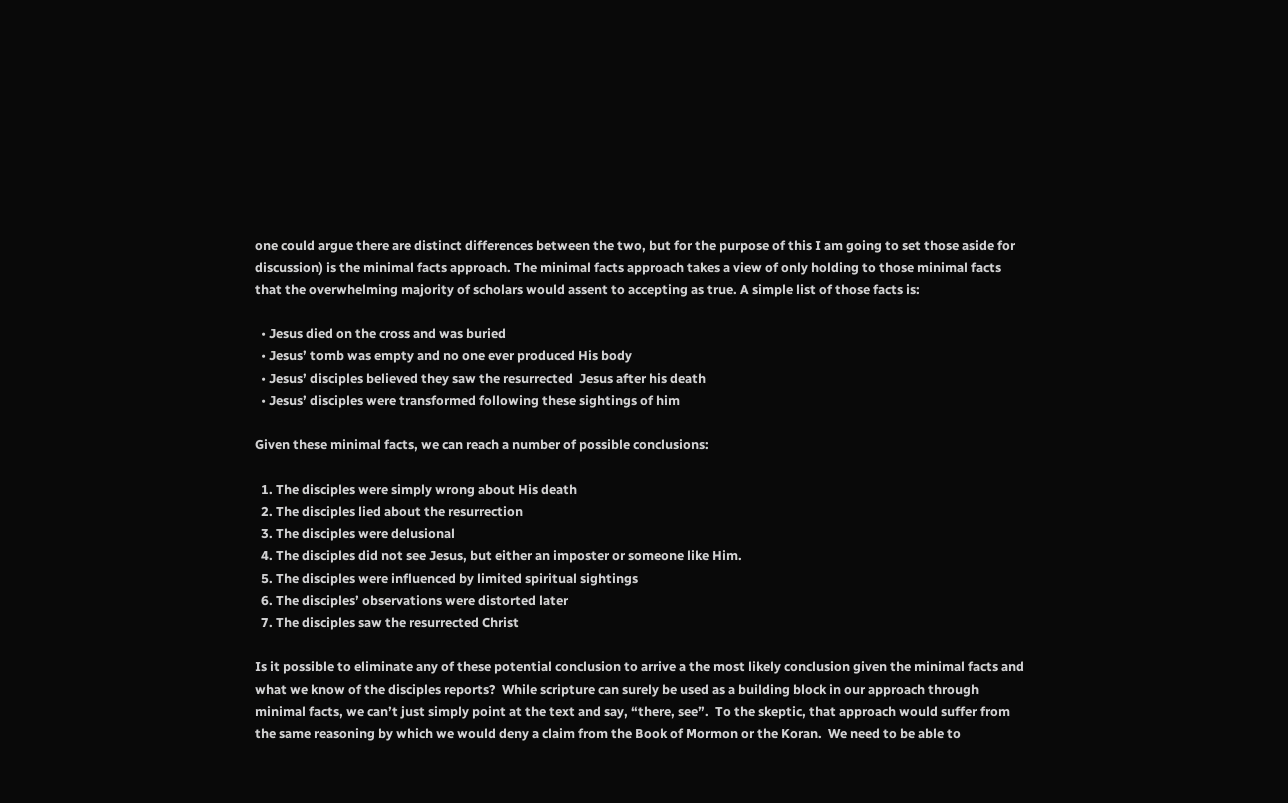one could argue there are distinct differences between the two, but for the purpose of this I am going to set those aside for discussion) is the minimal facts approach. The minimal facts approach takes a view of only holding to those minimal facts that the overwhelming majority of scholars would assent to accepting as true. A simple list of those facts is:

  • Jesus died on the cross and was buried
  • Jesus’ tomb was empty and no one ever produced His body
  • Jesus’ disciples believed they saw the resurrected  Jesus after his death
  • Jesus’ disciples were transformed following these sightings of him

Given these minimal facts, we can reach a number of possible conclusions:

  1. The disciples were simply wrong about His death
  2. The disciples lied about the resurrection
  3. The disciples were delusional
  4. The disciples did not see Jesus, but either an imposter or someone like Him.
  5. The disciples were influenced by limited spiritual sightings
  6. The disciples’ observations were distorted later
  7. The disciples saw the resurrected Christ

Is it possible to eliminate any of these potential conclusion to arrive a the most likely conclusion given the minimal facts and what we know of the disciples reports?  While scripture can surely be used as a building block in our approach through minimal facts, we can’t just simply point at the text and say, “there, see”.  To the skeptic, that approach would suffer from the same reasoning by which we would deny a claim from the Book of Mormon or the Koran.  We need to be able to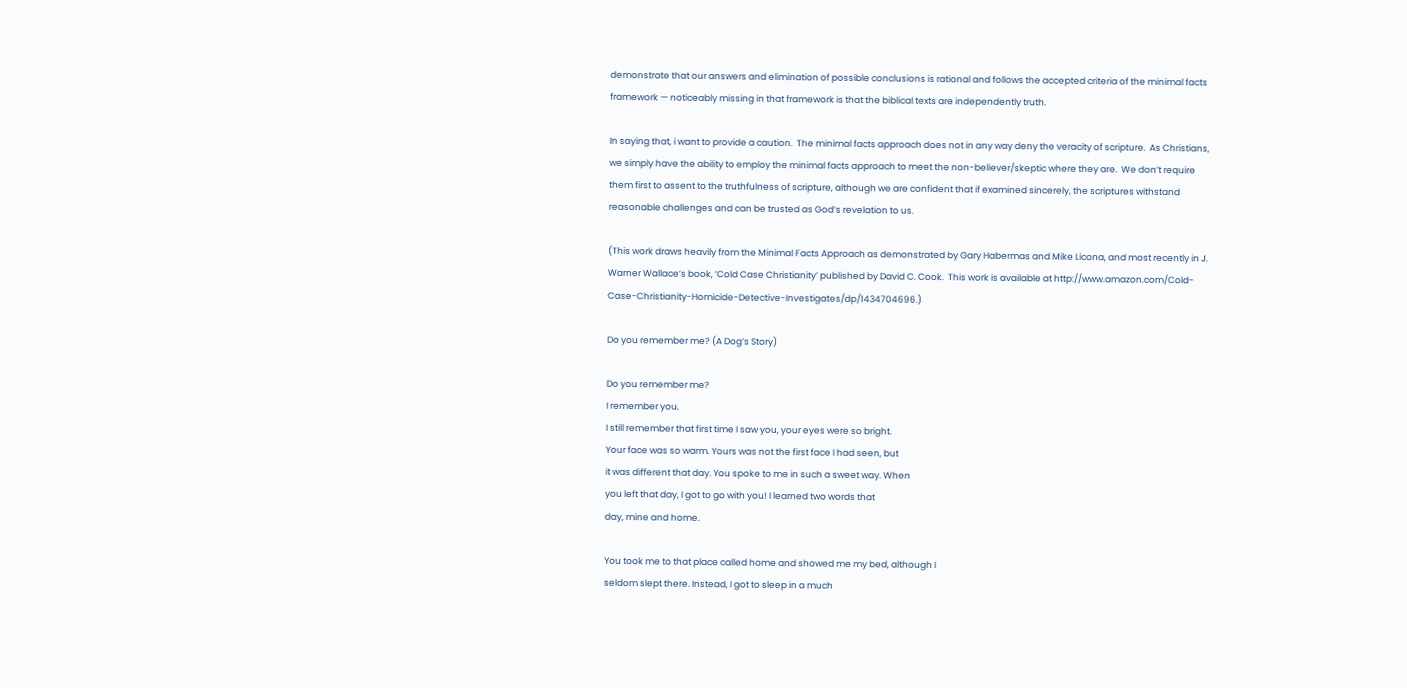demonstrate that our answers and elimination of possible conclusions is rational and follows the accepted criteria of the minimal facts framework — noticeably missing in that framework is that the biblical texts are independently truth.

In saying that, i want to provide a caution.  The minimal facts approach does not in any way deny the veracity of scripture.  As Christians, we simply have the ability to employ the minimal facts approach to meet the non-believer/skeptic where they are.  We don’t require them first to assent to the truthfulness of scripture, although we are confident that if examined sincerely, the scriptures withstand reasonable challenges and can be trusted as God’s revelation to us.

(This work draws heavily from the Minimal Facts Approach as demonstrated by Gary Habermas and Mike Licona, and most recently in J. Warner Wallace’s book, ‘Cold Case Christianity’ published by David C. Cook.  This work is available at http://www.amazon.com/Cold-Case-Christianity-Homicide-Detective-Investigates/dp/1434704696.)

Do you remember me? (A Dog’s Story)

Do you remember me?
I remember you.
I still remember that first time I saw you, your eyes were so bright.
Your face was so warm. Yours was not the first face I had seen, but
it was different that day. You spoke to me in such a sweet way. When
you left that day, I got to go with you! I learned two words that
day, mine and home.

You took me to that place called home and showed me my bed, although I
seldom slept there. Instead, I got to sleep in a much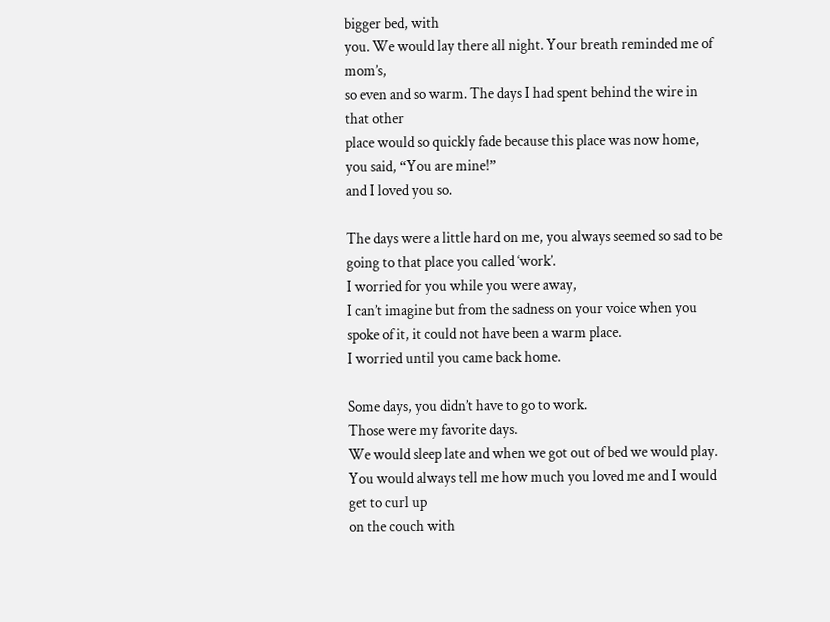bigger bed, with
you. We would lay there all night. Your breath reminded me of mom’s,
so even and so warm. The days I had spent behind the wire in that other
place would so quickly fade because this place was now home,
you said, “You are mine!”
and I loved you so.

The days were a little hard on me, you always seemed so sad to be
going to that place you called ‘work’.
I worried for you while you were away,
I can’t imagine but from the sadness on your voice when you
spoke of it, it could not have been a warm place.
I worried until you came back home.

Some days, you didn’t have to go to work.
Those were my favorite days.
We would sleep late and when we got out of bed we would play.
You would always tell me how much you loved me and I would get to curl up
on the couch with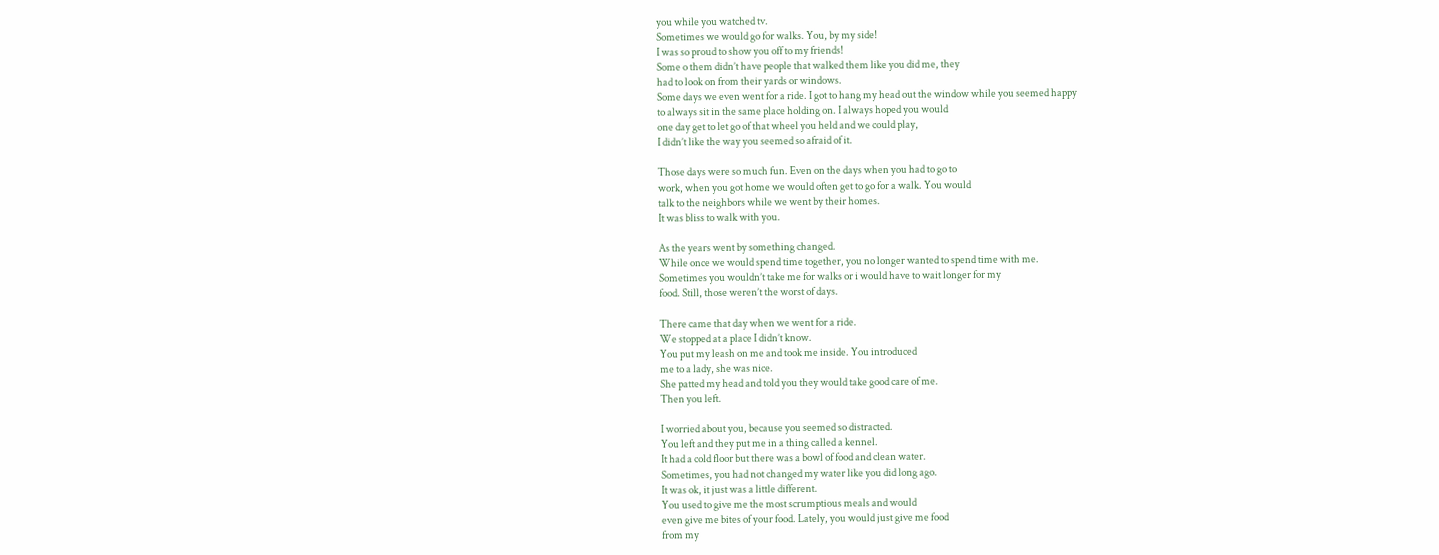you while you watched tv.
Sometimes we would go for walks. You, by my side!
I was so proud to show you off to my friends!
Some o them didn’t have people that walked them like you did me, they
had to look on from their yards or windows.
Some days we even went for a ride. I got to hang my head out the window while you seemed happy
to always sit in the same place holding on. I always hoped you would
one day get to let go of that wheel you held and we could play,
I didn’t like the way you seemed so afraid of it.

Those days were so much fun. Even on the days when you had to go to
work, when you got home we would often get to go for a walk. You would
talk to the neighbors while we went by their homes.
It was bliss to walk with you.

As the years went by something changed.
While once we would spend time together, you no longer wanted to spend time with me.
Sometimes you wouldn’t take me for walks or i would have to wait longer for my
food. Still, those weren’t the worst of days.

There came that day when we went for a ride.
We stopped at a place I didn’t know.
You put my leash on me and took me inside. You introduced
me to a lady, she was nice.
She patted my head and told you they would take good care of me.
Then you left.

I worried about you, because you seemed so distracted.
You left and they put me in a thing called a kennel.
It had a cold floor but there was a bowl of food and clean water.
Sometimes, you had not changed my water like you did long ago.
It was ok, it just was a little different.
You used to give me the most scrumptious meals and would
even give me bites of your food. Lately, you would just give me food
from my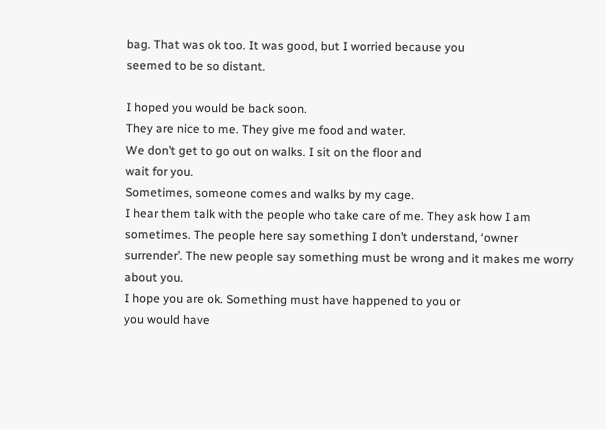bag. That was ok too. It was good, but I worried because you
seemed to be so distant.

I hoped you would be back soon.
They are nice to me. They give me food and water.
We don’t get to go out on walks. I sit on the floor and
wait for you.
Sometimes, someone comes and walks by my cage.
I hear them talk with the people who take care of me. They ask how I am
sometimes. The people here say something I don’t understand, ‘owner
surrender’. The new people say something must be wrong and it makes me worry
about you.
I hope you are ok. Something must have happened to you or
you would have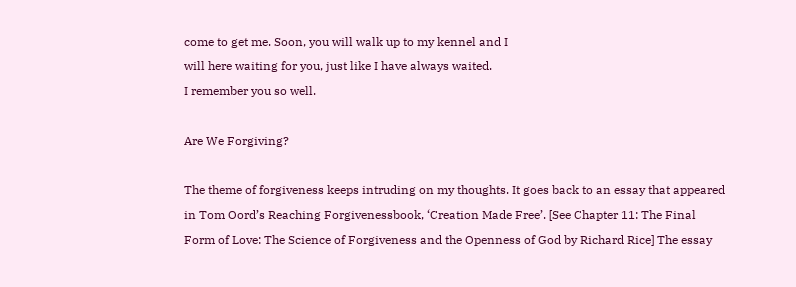come to get me. Soon, you will walk up to my kennel and I
will here waiting for you, just like I have always waited.
I remember you so well.

Are We Forgiving?

The theme of forgiveness keeps intruding on my thoughts. It goes back to an essay that appeared in Tom Oord’s Reaching Forgivenessbook, ‘Creation Made Free’. [See Chapter 11: The Final Form of Love: The Science of Forgiveness and the Openness of God by Richard Rice] The essay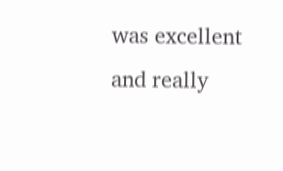was excellent and really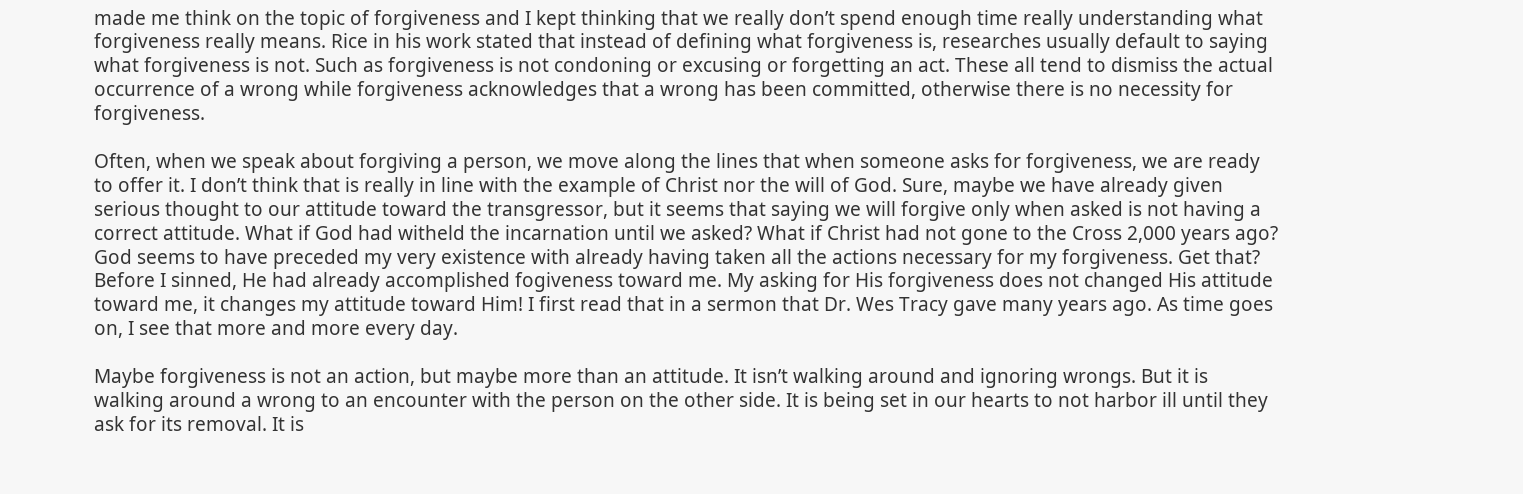made me think on the topic of forgiveness and I kept thinking that we really don’t spend enough time really understanding what forgiveness really means. Rice in his work stated that instead of defining what forgiveness is, researches usually default to saying what forgiveness is not. Such as forgiveness is not condoning or excusing or forgetting an act. These all tend to dismiss the actual occurrence of a wrong while forgiveness acknowledges that a wrong has been committed, otherwise there is no necessity for forgiveness.

Often, when we speak about forgiving a person, we move along the lines that when someone asks for forgiveness, we are ready to offer it. I don’t think that is really in line with the example of Christ nor the will of God. Sure, maybe we have already given serious thought to our attitude toward the transgressor, but it seems that saying we will forgive only when asked is not having a correct attitude. What if God had witheld the incarnation until we asked? What if Christ had not gone to the Cross 2,000 years ago? God seems to have preceded my very existence with already having taken all the actions necessary for my forgiveness. Get that? Before I sinned, He had already accomplished fogiveness toward me. My asking for His forgiveness does not changed His attitude toward me, it changes my attitude toward Him! I first read that in a sermon that Dr. Wes Tracy gave many years ago. As time goes on, I see that more and more every day.

Maybe forgiveness is not an action, but maybe more than an attitude. It isn’t walking around and ignoring wrongs. But it is walking around a wrong to an encounter with the person on the other side. It is being set in our hearts to not harbor ill until they ask for its removal. It is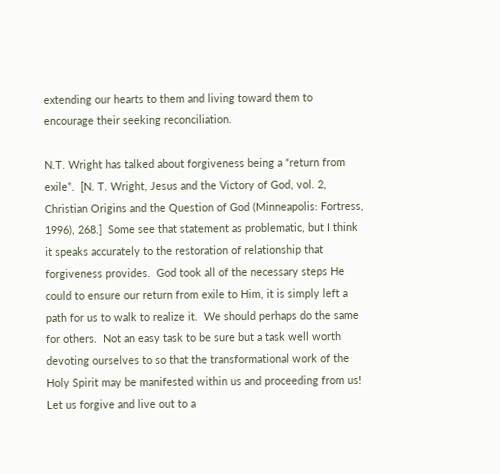extending our hearts to them and living toward them to encourage their seeking reconciliation.

N.T. Wright has talked about forgiveness being a “return from exile”.  [N. T. Wright, Jesus and the Victory of God, vol. 2, Christian Origins and the Question of God (Minneapolis: Fortress, 1996), 268.]  Some see that statement as problematic, but I think it speaks accurately to the restoration of relationship that forgiveness provides.  God took all of the necessary steps He could to ensure our return from exile to Him, it is simply left a path for us to walk to realize it.  We should perhaps do the same for others.  Not an easy task to be sure but a task well worth devoting ourselves to so that the transformational work of the Holy Spirit may be manifested within us and proceeding from us!  Let us forgive and live out to a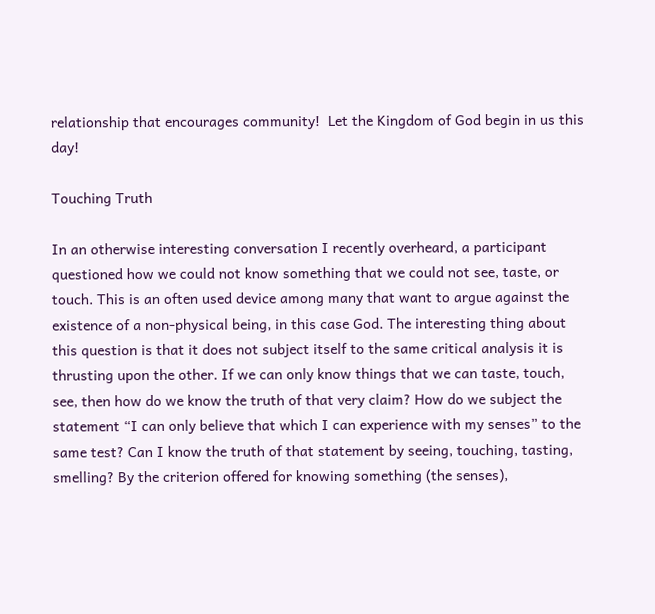relationship that encourages community!  Let the Kingdom of God begin in us this day!

Touching Truth

In an otherwise interesting conversation I recently overheard, a participant questioned how we could not know something that we could not see, taste, or touch. This is an often used device among many that want to argue against the existence of a non-physical being, in this case God. The interesting thing about this question is that it does not subject itself to the same critical analysis it is thrusting upon the other. If we can only know things that we can taste, touch, see, then how do we know the truth of that very claim? How do we subject the statement “I can only believe that which I can experience with my senses” to the same test? Can I know the truth of that statement by seeing, touching, tasting, smelling? By the criterion offered for knowing something (the senses),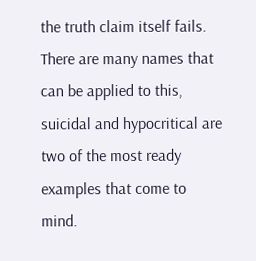the truth claim itself fails. There are many names that can be applied to this, suicidal and hypocritical are two of the most ready examples that come to mind.